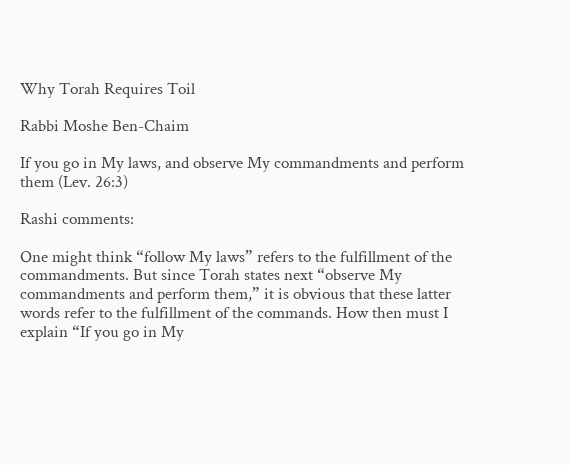Why Torah Requires Toil

Rabbi Moshe Ben-Chaim

If you go in My laws, and observe My commandments and perform them (Lev. 26:3)

Rashi comments:

One might think “follow My laws” refers to the fulfillment of the commandments. But since Torah states next “observe My commandments and perform them,” it is obvious that these latter words refer to the fulfillment of the commands. How then must I explain “If you go in My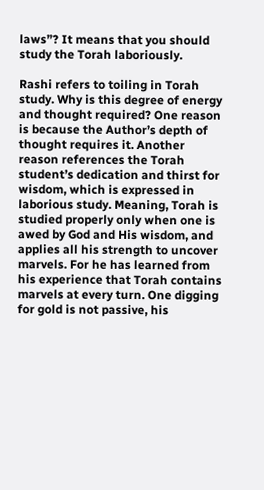laws”? It means that you should study the Torah laboriously.

Rashi refers to toiling in Torah study. Why is this degree of energy and thought required? One reason is because the Author’s depth of thought requires it. Another reason references the Torah student’s dedication and thirst for wisdom, which is expressed in laborious study. Meaning, Torah is studied properly only when one is awed by God and His wisdom, and applies all his strength to uncover marvels. For he has learned from his experience that Torah contains marvels at every turn. One digging for gold is not passive, his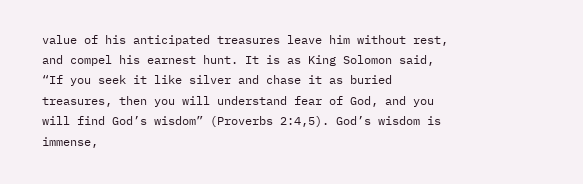value of his anticipated treasures leave him without rest, and compel his earnest hunt. It is as King Solomon said, “If you seek it like silver and chase it as buried treasures, then you will understand fear of God, and you will find God’s wisdom” (Proverbs 2:4,5). God’s wisdom is immense,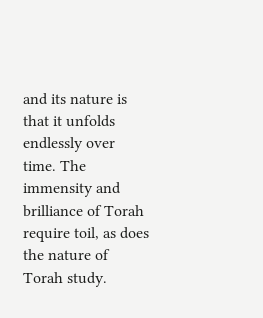and its nature is that it unfolds endlessly over time. The immensity and brilliance of Torah require toil, as does the nature of Torah study.